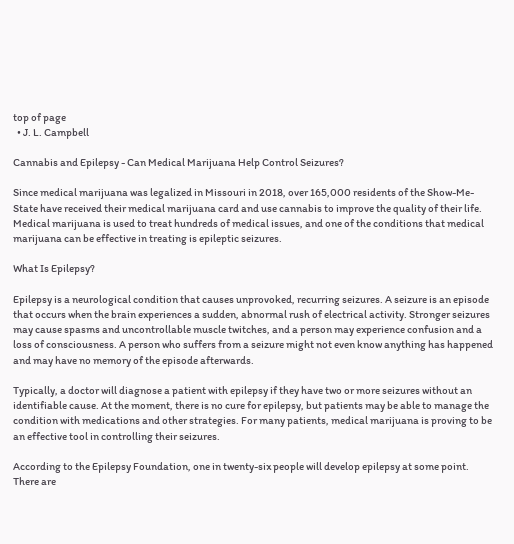top of page
  • J. L. Campbell

Cannabis and Epilepsy - Can Medical Marijuana Help Control Seizures?

Since medical marijuana was legalized in Missouri in 2018, over 165,000 residents of the Show-Me-State have received their medical marijuana card and use cannabis to improve the quality of their life. Medical marijuana is used to treat hundreds of medical issues, and one of the conditions that medical marijuana can be effective in treating is epileptic seizures.

What Is Epilepsy?

Epilepsy is a neurological condition that causes unprovoked, recurring seizures. A seizure is an episode that occurs when the brain experiences a sudden, abnormal rush of electrical activity. Stronger seizures may cause spasms and uncontrollable muscle twitches, and a person may experience confusion and a loss of consciousness. A person who suffers from a seizure might not even know anything has happened and may have no memory of the episode afterwards.

Typically, a doctor will diagnose a patient with epilepsy if they have two or more seizures without an identifiable cause. At the moment, there is no cure for epilepsy, but patients may be able to manage the condition with medications and other strategies. For many patients, medical marijuana is proving to be an effective tool in controlling their seizures.

According to the Epilepsy Foundation, one in twenty-six people will develop epilepsy at some point. There are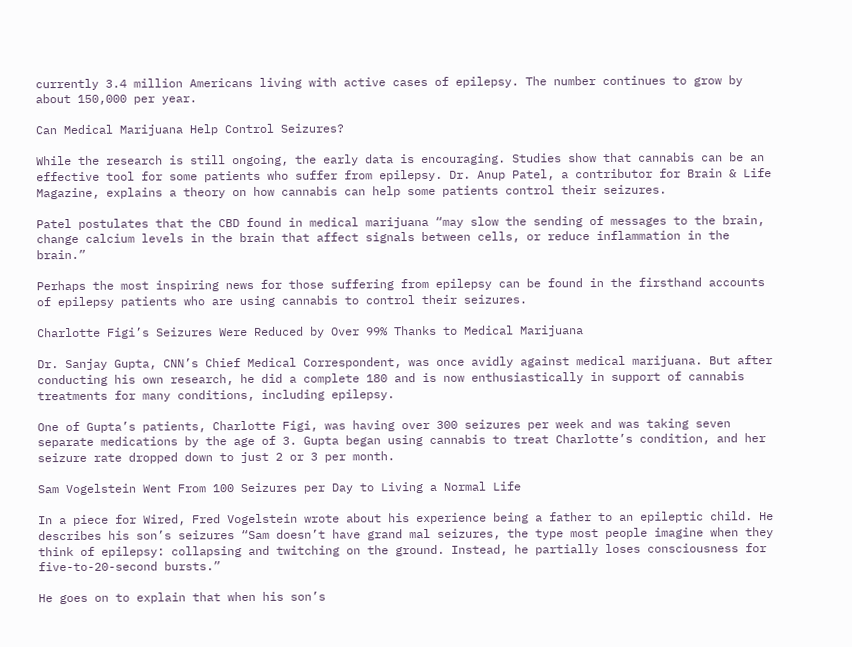currently 3.4 million Americans living with active cases of epilepsy. The number continues to grow by about 150,000 per year.

Can Medical Marijuana Help Control Seizures?

While the research is still ongoing, the early data is encouraging. Studies show that cannabis can be an effective tool for some patients who suffer from epilepsy. Dr. Anup Patel, a contributor for Brain & Life Magazine, explains a theory on how cannabis can help some patients control their seizures.

Patel postulates that the CBD found in medical marijuana “may slow the sending of messages to the brain, change calcium levels in the brain that affect signals between cells, or reduce inflammation in the brain.”

Perhaps the most inspiring news for those suffering from epilepsy can be found in the firsthand accounts of epilepsy patients who are using cannabis to control their seizures.

Charlotte Figi’s Seizures Were Reduced by Over 99% Thanks to Medical Marijuana

Dr. Sanjay Gupta, CNN’s Chief Medical Correspondent, was once avidly against medical marijuana. But after conducting his own research, he did a complete 180 and is now enthusiastically in support of cannabis treatments for many conditions, including epilepsy.

One of Gupta’s patients, Charlotte Figi, was having over 300 seizures per week and was taking seven separate medications by the age of 3. Gupta began using cannabis to treat Charlotte’s condition, and her seizure rate dropped down to just 2 or 3 per month.

Sam Vogelstein Went From 100 Seizures per Day to Living a Normal Life

In a piece for Wired, Fred Vogelstein wrote about his experience being a father to an epileptic child. He describes his son’s seizures “Sam doesn’t have grand mal seizures, the type most people imagine when they think of epilepsy: collapsing and twitching on the ground. Instead, he partially loses consciousness for five-to-20-second bursts.”

He goes on to explain that when his son’s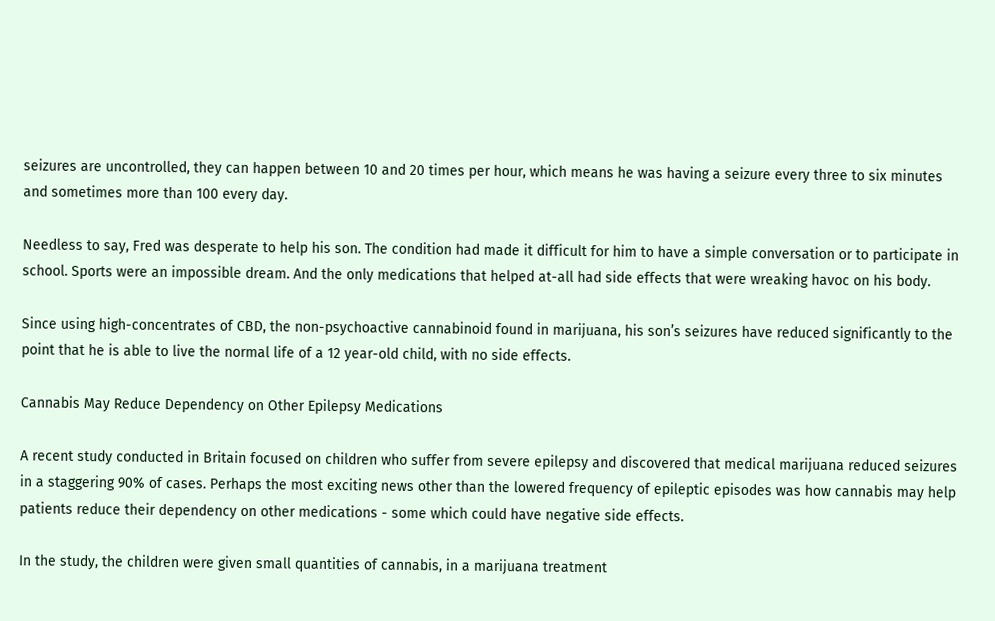seizures are uncontrolled, they can happen between 10 and 20 times per hour, which means he was having a seizure every three to six minutes and sometimes more than 100 every day.

Needless to say, Fred was desperate to help his son. The condition had made it difficult for him to have a simple conversation or to participate in school. Sports were an impossible dream. And the only medications that helped at-all had side effects that were wreaking havoc on his body.

Since using high-concentrates of CBD, the non-psychoactive cannabinoid found in marijuana, his son’s seizures have reduced significantly to the point that he is able to live the normal life of a 12 year-old child, with no side effects.

Cannabis May Reduce Dependency on Other Epilepsy Medications

A recent study conducted in Britain focused on children who suffer from severe epilepsy and discovered that medical marijuana reduced seizures in a staggering 90% of cases. Perhaps the most exciting news other than the lowered frequency of epileptic episodes was how cannabis may help patients reduce their dependency on other medications - some which could have negative side effects.

In the study, the children were given small quantities of cannabis, in a marijuana treatment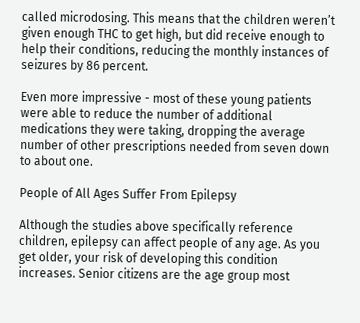called microdosing. This means that the children weren’t given enough THC to get high, but did receive enough to help their conditions, reducing the monthly instances of seizures by 86 percent.

Even more impressive - most of these young patients were able to reduce the number of additional medications they were taking, dropping the average number of other prescriptions needed from seven down to about one.

People of All Ages Suffer From Epilepsy

Although the studies above specifically reference children, epilepsy can affect people of any age. As you get older, your risk of developing this condition increases. Senior citizens are the age group most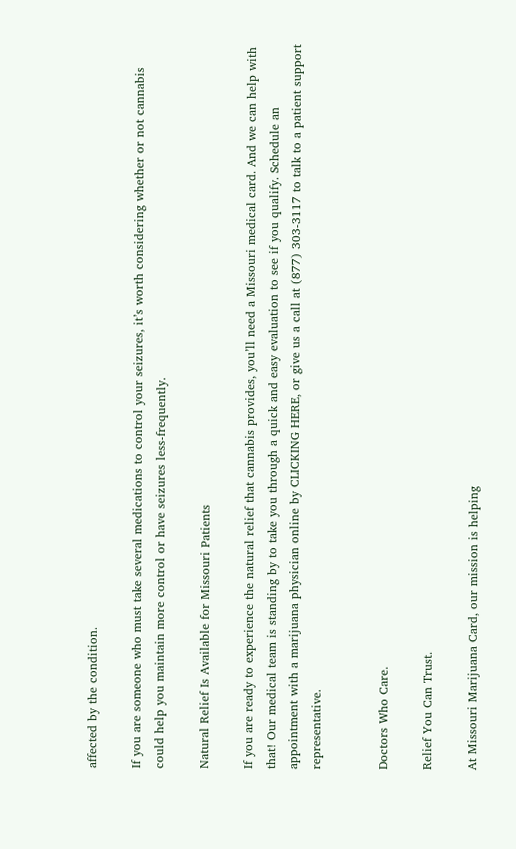affected by the condition.

If you are someone who must take several medications to control your seizures, it’s worth considering whether or not cannabis could help you maintain more control or have seizures less-frequently.

Natural Relief Is Available for Missouri Patients

If you are ready to experience the natural relief that cannabis provides, you’ll need a Missouri medical card. And we can help with that! Our medical team is standing by to take you through a quick and easy evaluation to see if you qualify. Schedule an appointment with a marijuana physician online by CLICKING HERE, or give us a call at (877) 303-3117 to talk to a patient support representative.


Doctors Who Care.

Relief You Can Trust.

At Missouri Marijuana Card, our mission is helping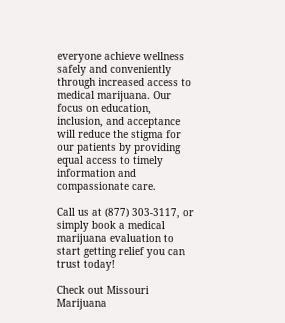everyone achieve wellness safely and conveniently through increased access to medical marijuana. Our focus on education, inclusion, and acceptance will reduce the stigma for our patients by providing equal access to timely information and compassionate care.

Call us at (877) 303-3117, or simply book a medical marijuana evaluation to start getting relief you can trust today!

Check out Missouri Marijuana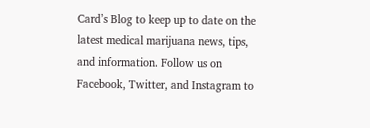Card’s Blog to keep up to date on the latest medical marijuana news, tips, and information. Follow us on Facebook, Twitter, and Instagram to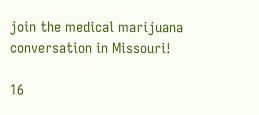join the medical marijuana conversation in Missouri!

16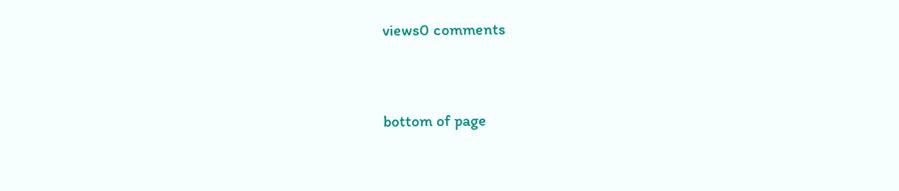views0 comments


bottom of page